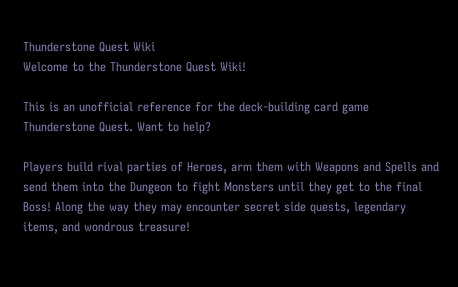Thunderstone Quest Wiki
Welcome to the Thunderstone Quest Wiki!

This is an unofficial reference for the deck-building card game Thunderstone Quest. Want to help?

Players build rival parties of Heroes, arm them with Weapons and Spells and send them into the Dungeon to fight Monsters until they get to the final Boss! Along the way they may encounter secret side quests, legendary items, and wondrous treasure!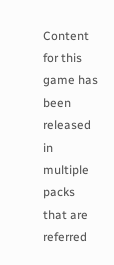Content for this game has been released in multiple packs that are referred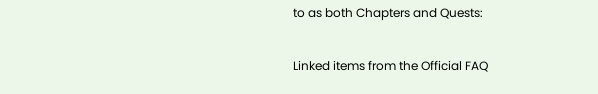to as both Chapters and Quests:

Linked items from the Official FAQ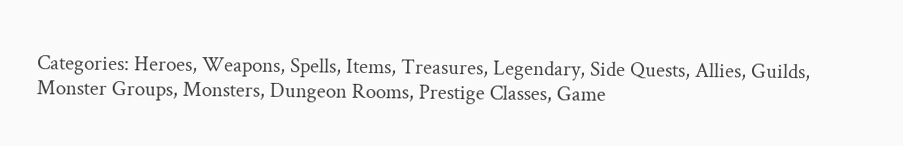Categories: Heroes, Weapons, Spells, Items, Treasures, Legendary, Side Quests, Allies, Guilds, Monster Groups, Monsters, Dungeon Rooms, Prestige Classes, Game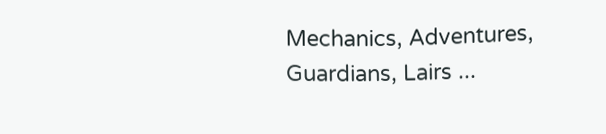Mechanics, Adventures, Guardians, Lairs ...